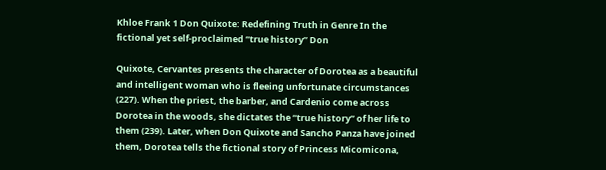Khloe Frank 1 Don Quixote: Redefining Truth in Genre In the fictional yet self-proclaimed “true history” Don

Quixote, Cervantes presents the character of Dorotea as a beautiful and intelligent woman who is fleeing unfortunate circumstances (227). When the priest, the barber, and Cardenio come across Dorotea in the woods, she dictates the “true history” of her life to them (239). Later, when Don Quixote and Sancho Panza have joined them, Dorotea tells the fictional story of Princess Micomicona,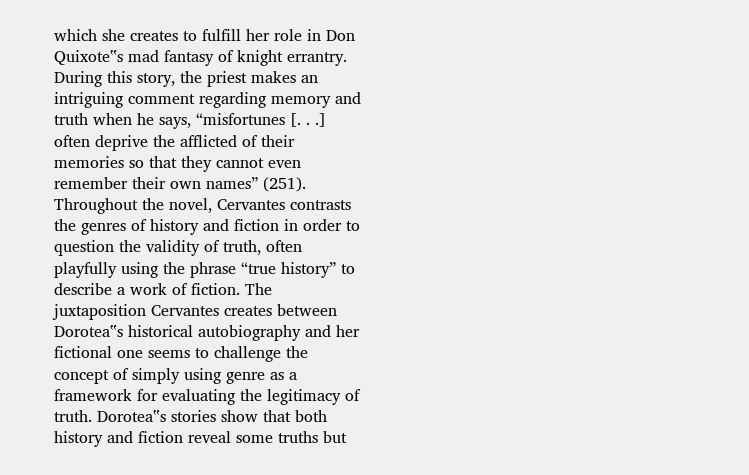which she creates to fulfill her role in Don Quixote‟s mad fantasy of knight errantry. During this story, the priest makes an intriguing comment regarding memory and truth when he says, “misfortunes [. . .] often deprive the afflicted of their memories so that they cannot even remember their own names” (251). Throughout the novel, Cervantes contrasts the genres of history and fiction in order to question the validity of truth, often playfully using the phrase “true history” to describe a work of fiction. The juxtaposition Cervantes creates between Dorotea‟s historical autobiography and her fictional one seems to challenge the concept of simply using genre as a framework for evaluating the legitimacy of truth. Dorotea‟s stories show that both history and fiction reveal some truths but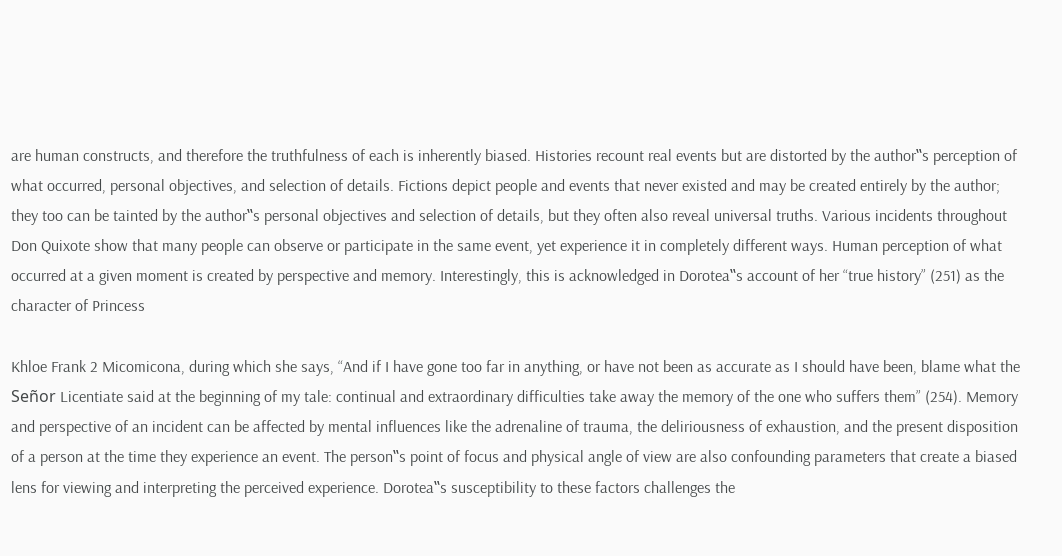are human constructs, and therefore the truthfulness of each is inherently biased. Histories recount real events but are distorted by the author‟s perception of what occurred, personal objectives, and selection of details. Fictions depict people and events that never existed and may be created entirely by the author; they too can be tainted by the author‟s personal objectives and selection of details, but they often also reveal universal truths. Various incidents throughout Don Quixote show that many people can observe or participate in the same event, yet experience it in completely different ways. Human perception of what occurred at a given moment is created by perspective and memory. Interestingly, this is acknowledged in Dorotea‟s account of her “true history” (251) as the character of Princess

Khloe Frank 2 Micomicona, during which she says, “And if I have gone too far in anything, or have not been as accurate as I should have been, blame what the Señor Licentiate said at the beginning of my tale: continual and extraordinary difficulties take away the memory of the one who suffers them” (254). Memory and perspective of an incident can be affected by mental influences like the adrenaline of trauma, the deliriousness of exhaustion, and the present disposition of a person at the time they experience an event. The person‟s point of focus and physical angle of view are also confounding parameters that create a biased lens for viewing and interpreting the perceived experience. Dorotea‟s susceptibility to these factors challenges the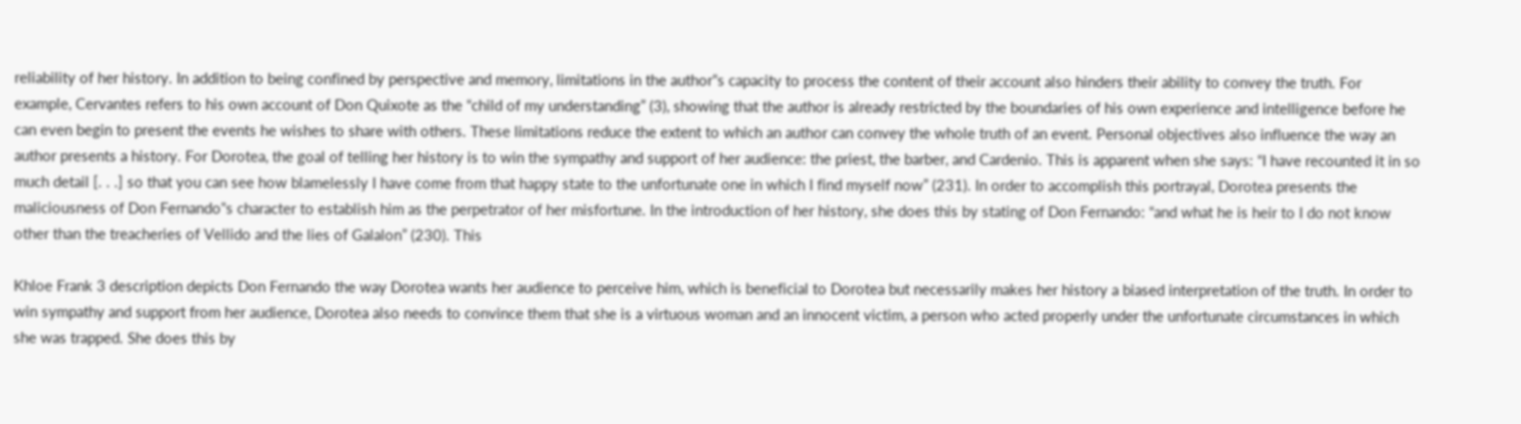reliability of her history. In addition to being confined by perspective and memory, limitations in the author‟s capacity to process the content of their account also hinders their ability to convey the truth. For example, Cervantes refers to his own account of Don Quixote as the “child of my understanding” (3), showing that the author is already restricted by the boundaries of his own experience and intelligence before he can even begin to present the events he wishes to share with others. These limitations reduce the extent to which an author can convey the whole truth of an event. Personal objectives also influence the way an author presents a history. For Dorotea, the goal of telling her history is to win the sympathy and support of her audience: the priest, the barber, and Cardenio. This is apparent when she says: “I have recounted it in so much detail [. . .] so that you can see how blamelessly I have come from that happy state to the unfortunate one in which I find myself now” (231). In order to accomplish this portrayal, Dorotea presents the maliciousness of Don Fernando‟s character to establish him as the perpetrator of her misfortune. In the introduction of her history, she does this by stating of Don Fernando: “and what he is heir to I do not know other than the treacheries of Vellido and the lies of Galalon” (230). This

Khloe Frank 3 description depicts Don Fernando the way Dorotea wants her audience to perceive him, which is beneficial to Dorotea but necessarily makes her history a biased interpretation of the truth. In order to win sympathy and support from her audience, Dorotea also needs to convince them that she is a virtuous woman and an innocent victim, a person who acted properly under the unfortunate circumstances in which she was trapped. She does this by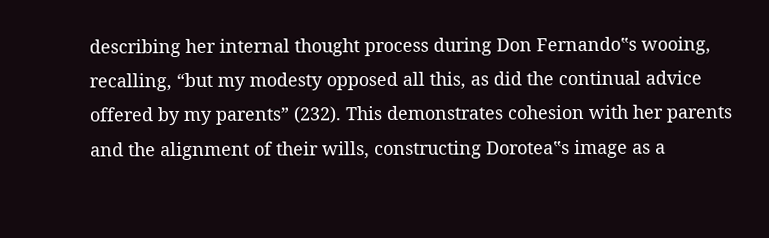describing her internal thought process during Don Fernando‟s wooing, recalling, “but my modesty opposed all this, as did the continual advice offered by my parents” (232). This demonstrates cohesion with her parents and the alignment of their wills, constructing Dorotea‟s image as a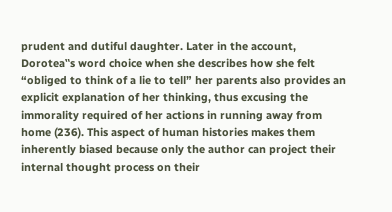prudent and dutiful daughter. Later in the account, Dorotea‟s word choice when she describes how she felt “obliged to think of a lie to tell” her parents also provides an explicit explanation of her thinking, thus excusing the immorality required of her actions in running away from home (236). This aspect of human histories makes them inherently biased because only the author can project their internal thought process on their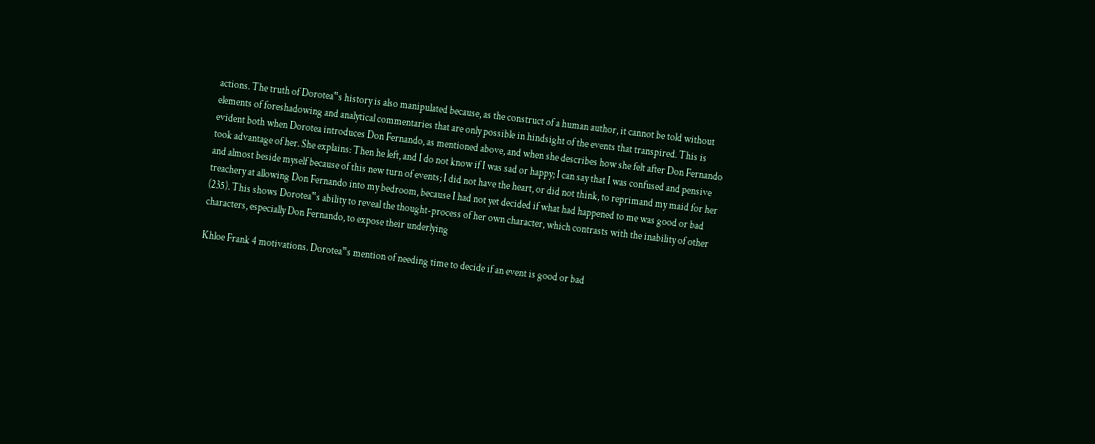actions. The truth of Dorotea‟s history is also manipulated because, as the construct of a human author, it cannot be told without elements of foreshadowing and analytical commentaries that are only possible in hindsight of the events that transpired. This is evident both when Dorotea introduces Don Fernando, as mentioned above, and when she describes how she felt after Don Fernando took advantage of her. She explains: Then he left, and I do not know if I was sad or happy; I can say that I was confused and pensive and almost beside myself because of this new turn of events; I did not have the heart, or did not think, to reprimand my maid for her treachery at allowing Don Fernando into my bedroom, because I had not yet decided if what had happened to me was good or bad (235). This shows Dorotea‟s ability to reveal the thought-process of her own character, which contrasts with the inability of other characters, especially Don Fernando, to expose their underlying

Khloe Frank 4 motivations. Dorotea‟s mention of needing time to decide if an event is good or bad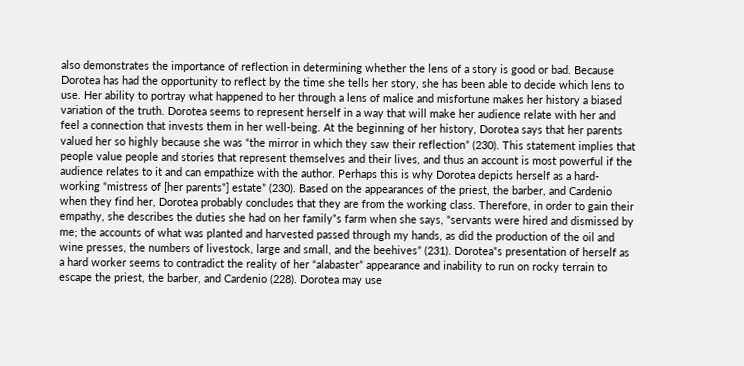also demonstrates the importance of reflection in determining whether the lens of a story is good or bad. Because Dorotea has had the opportunity to reflect by the time she tells her story, she has been able to decide which lens to use. Her ability to portray what happened to her through a lens of malice and misfortune makes her history a biased variation of the truth. Dorotea seems to represent herself in a way that will make her audience relate with her and feel a connection that invests them in her well-being. At the beginning of her history, Dorotea says that her parents valued her so highly because she was “the mirror in which they saw their reflection” (230). This statement implies that people value people and stories that represent themselves and their lives, and thus an account is most powerful if the audience relates to it and can empathize with the author. Perhaps this is why Dorotea depicts herself as a hard-working “mistress of [her parents‟] estate” (230). Based on the appearances of the priest, the barber, and Cardenio when they find her, Dorotea probably concludes that they are from the working class. Therefore, in order to gain their empathy, she describes the duties she had on her family‟s farm when she says, “servants were hired and dismissed by me; the accounts of what was planted and harvested passed through my hands, as did the production of the oil and wine presses, the numbers of livestock, large and small, and the beehives” (231). Dorotea‟s presentation of herself as a hard worker seems to contradict the reality of her “alabaster” appearance and inability to run on rocky terrain to escape the priest, the barber, and Cardenio (228). Dorotea may use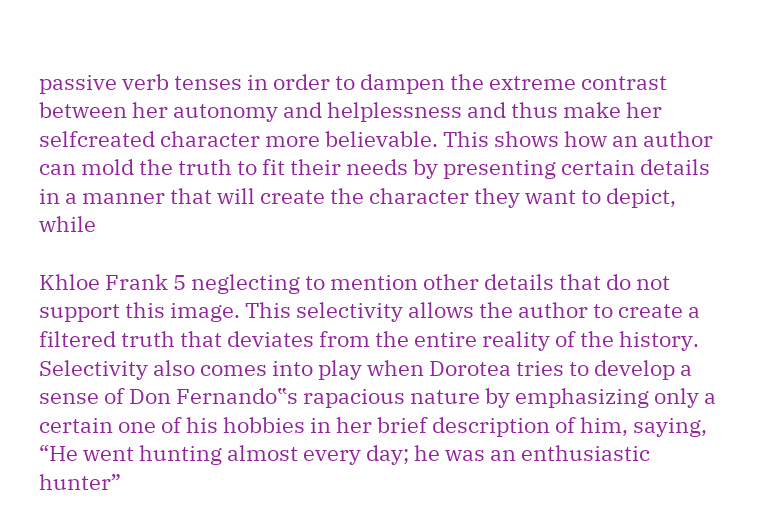passive verb tenses in order to dampen the extreme contrast between her autonomy and helplessness and thus make her selfcreated character more believable. This shows how an author can mold the truth to fit their needs by presenting certain details in a manner that will create the character they want to depict, while

Khloe Frank 5 neglecting to mention other details that do not support this image. This selectivity allows the author to create a filtered truth that deviates from the entire reality of the history. Selectivity also comes into play when Dorotea tries to develop a sense of Don Fernando‟s rapacious nature by emphasizing only a certain one of his hobbies in her brief description of him, saying, “He went hunting almost every day; he was an enthusiastic hunter”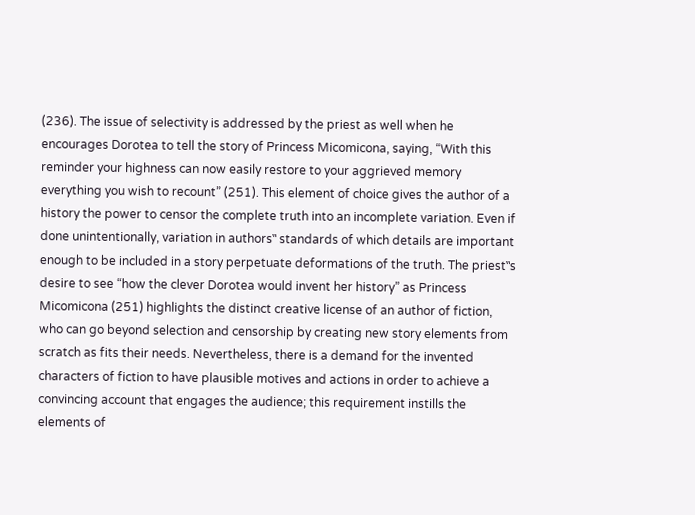(236). The issue of selectivity is addressed by the priest as well when he encourages Dorotea to tell the story of Princess Micomicona, saying, “With this reminder your highness can now easily restore to your aggrieved memory everything you wish to recount” (251). This element of choice gives the author of a history the power to censor the complete truth into an incomplete variation. Even if done unintentionally, variation in authors‟ standards of which details are important enough to be included in a story perpetuate deformations of the truth. The priest‟s desire to see “how the clever Dorotea would invent her history” as Princess Micomicona (251) highlights the distinct creative license of an author of fiction, who can go beyond selection and censorship by creating new story elements from scratch as fits their needs. Nevertheless, there is a demand for the invented characters of fiction to have plausible motives and actions in order to achieve a convincing account that engages the audience; this requirement instills the elements of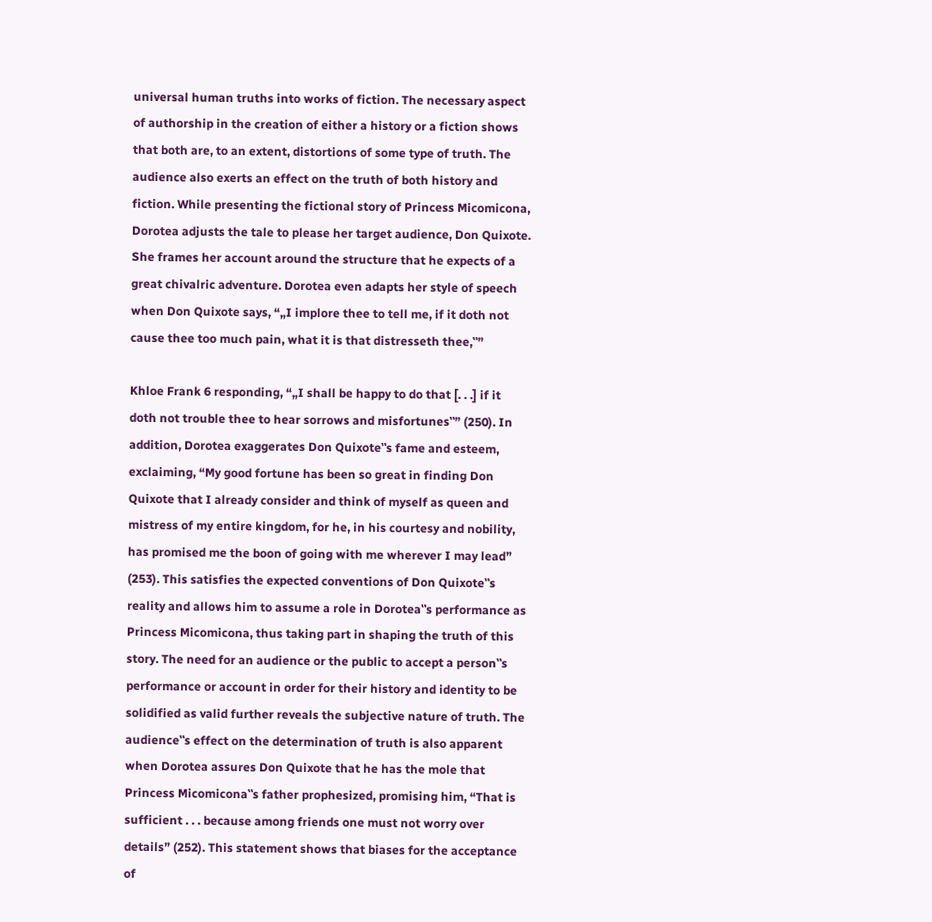universal human truths into works of fiction. The necessary aspect of authorship in the creation of either a history or a fiction shows that both are, to an extent, distortions of some type of truth. The audience also exerts an effect on the truth of both history and fiction. While presenting the fictional story of Princess Micomicona, Dorotea adjusts the tale to please her target audience, Don Quixote. She frames her account around the structure that he expects of a great chivalric adventure. Dorotea even adapts her style of speech when Don Quixote says, “„I implore thee to tell me, if it doth not cause thee too much pain, what it is that distresseth thee,‟”

Khloe Frank 6 responding, “„I shall be happy to do that [. . .] if it doth not trouble thee to hear sorrows and misfortunes‟” (250). In addition, Dorotea exaggerates Don Quixote‟s fame and esteem, exclaiming, “My good fortune has been so great in finding Don Quixote that I already consider and think of myself as queen and mistress of my entire kingdom, for he, in his courtesy and nobility, has promised me the boon of going with me wherever I may lead” (253). This satisfies the expected conventions of Don Quixote‟s reality and allows him to assume a role in Dorotea‟s performance as Princess Micomicona, thus taking part in shaping the truth of this story. The need for an audience or the public to accept a person‟s performance or account in order for their history and identity to be solidified as valid further reveals the subjective nature of truth. The audience‟s effect on the determination of truth is also apparent when Dorotea assures Don Quixote that he has the mole that Princess Micomicona‟s father prophesized, promising him, “That is sufficient . . . because among friends one must not worry over details” (252). This statement shows that biases for the acceptance of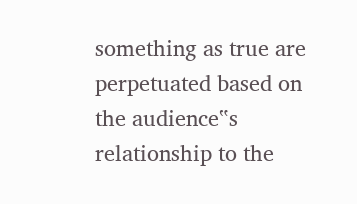something as true are perpetuated based on the audience‟s relationship to the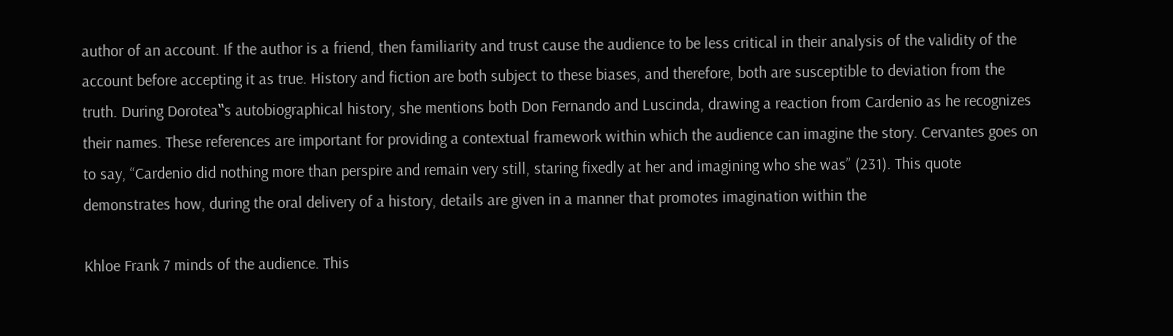author of an account. If the author is a friend, then familiarity and trust cause the audience to be less critical in their analysis of the validity of the account before accepting it as true. History and fiction are both subject to these biases, and therefore, both are susceptible to deviation from the truth. During Dorotea‟s autobiographical history, she mentions both Don Fernando and Luscinda, drawing a reaction from Cardenio as he recognizes their names. These references are important for providing a contextual framework within which the audience can imagine the story. Cervantes goes on to say, “Cardenio did nothing more than perspire and remain very still, staring fixedly at her and imagining who she was” (231). This quote demonstrates how, during the oral delivery of a history, details are given in a manner that promotes imagination within the

Khloe Frank 7 minds of the audience. This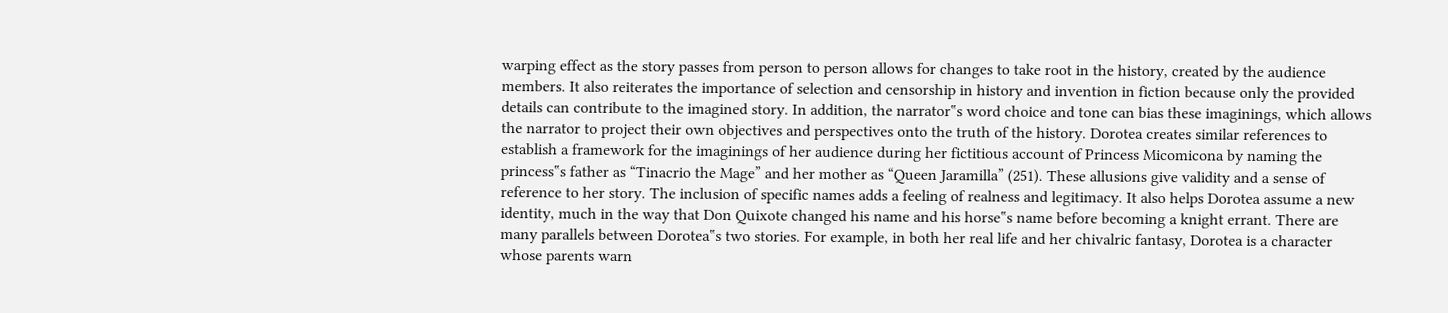warping effect as the story passes from person to person allows for changes to take root in the history, created by the audience members. It also reiterates the importance of selection and censorship in history and invention in fiction because only the provided details can contribute to the imagined story. In addition, the narrator‟s word choice and tone can bias these imaginings, which allows the narrator to project their own objectives and perspectives onto the truth of the history. Dorotea creates similar references to establish a framework for the imaginings of her audience during her fictitious account of Princess Micomicona by naming the princess‟s father as “Tinacrio the Mage” and her mother as “Queen Jaramilla” (251). These allusions give validity and a sense of reference to her story. The inclusion of specific names adds a feeling of realness and legitimacy. It also helps Dorotea assume a new identity, much in the way that Don Quixote changed his name and his horse‟s name before becoming a knight errant. There are many parallels between Dorotea‟s two stories. For example, in both her real life and her chivalric fantasy, Dorotea is a character whose parents warn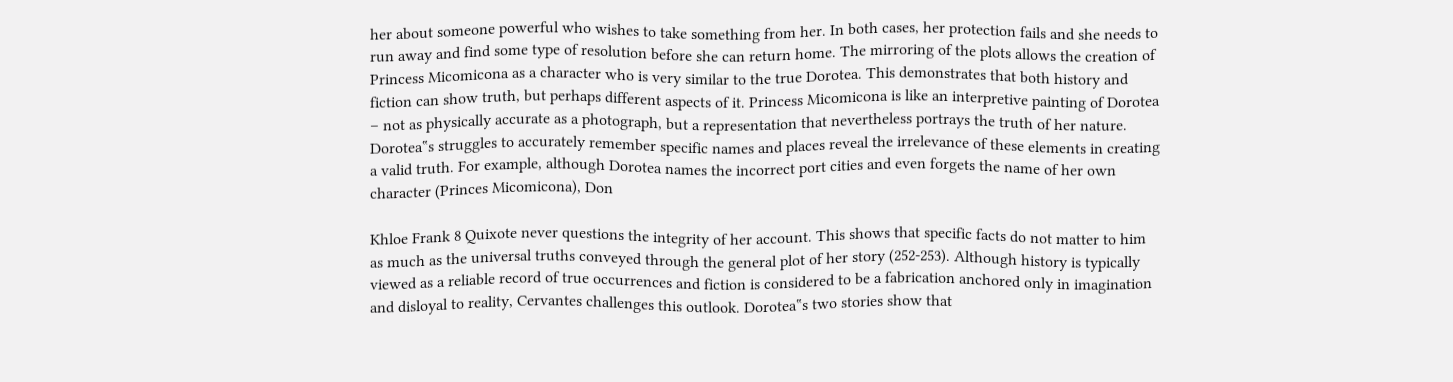her about someone powerful who wishes to take something from her. In both cases, her protection fails and she needs to run away and find some type of resolution before she can return home. The mirroring of the plots allows the creation of Princess Micomicona as a character who is very similar to the true Dorotea. This demonstrates that both history and fiction can show truth, but perhaps different aspects of it. Princess Micomicona is like an interpretive painting of Dorotea – not as physically accurate as a photograph, but a representation that nevertheless portrays the truth of her nature. Dorotea‟s struggles to accurately remember specific names and places reveal the irrelevance of these elements in creating a valid truth. For example, although Dorotea names the incorrect port cities and even forgets the name of her own character (Princes Micomicona), Don

Khloe Frank 8 Quixote never questions the integrity of her account. This shows that specific facts do not matter to him as much as the universal truths conveyed through the general plot of her story (252-253). Although history is typically viewed as a reliable record of true occurrences and fiction is considered to be a fabrication anchored only in imagination and disloyal to reality, Cervantes challenges this outlook. Dorotea‟s two stories show that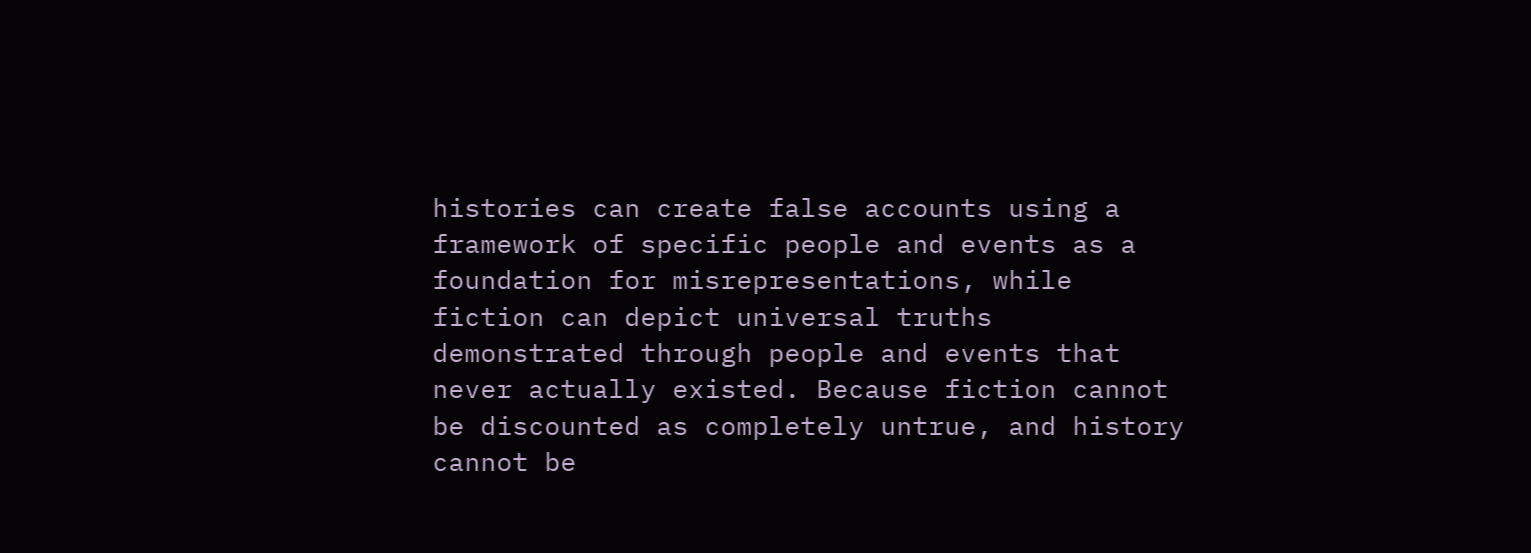histories can create false accounts using a framework of specific people and events as a foundation for misrepresentations, while fiction can depict universal truths demonstrated through people and events that never actually existed. Because fiction cannot be discounted as completely untrue, and history cannot be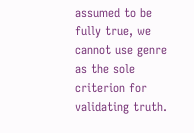assumed to be fully true, we cannot use genre as the sole criterion for validating truth.